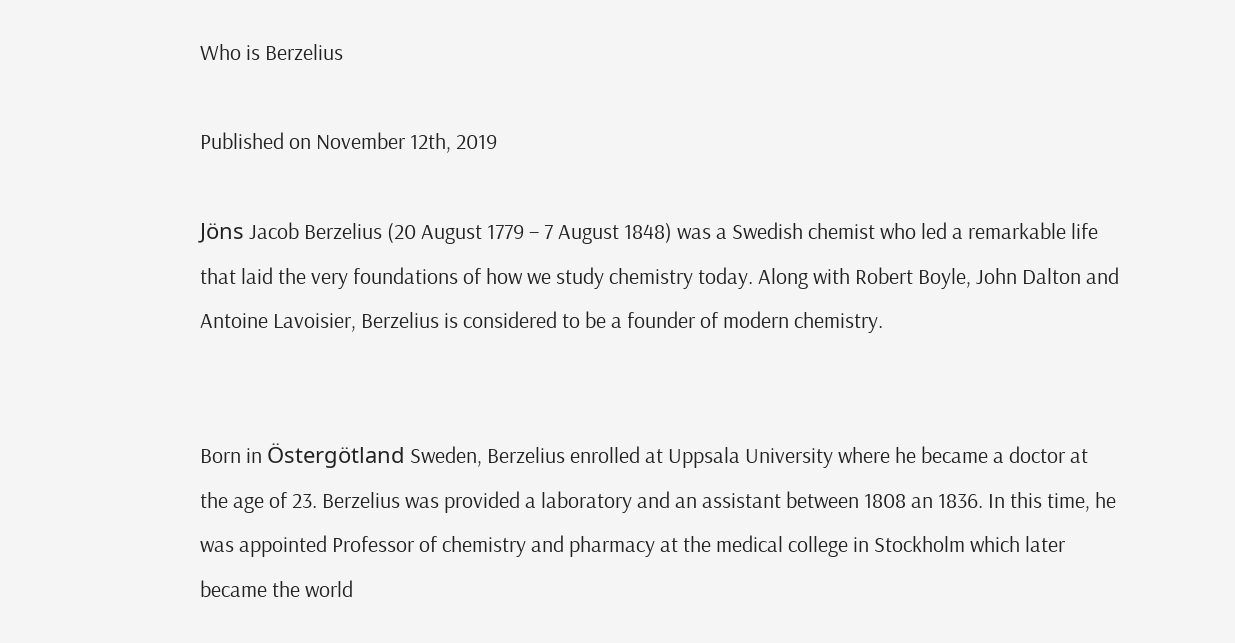Who is Berzelius

Published on November 12th, 2019

Jöns Jacob Berzelius (20 August 1779 – 7 August 1848) was a Swedish chemist who led a remarkable life that laid the very foundations of how we study chemistry today. Along with Robert Boyle, John Dalton and Antoine Lavoisier, Berzelius is considered to be a founder of modern chemistry.


Born in Östergötland Sweden, Berzelius enrolled at Uppsala University where he became a doctor at the age of 23. Berzelius was provided a laboratory and an assistant between 1808 an 1836. In this time, he was appointed Professor of chemistry and pharmacy at the medical college in Stockholm which later became the world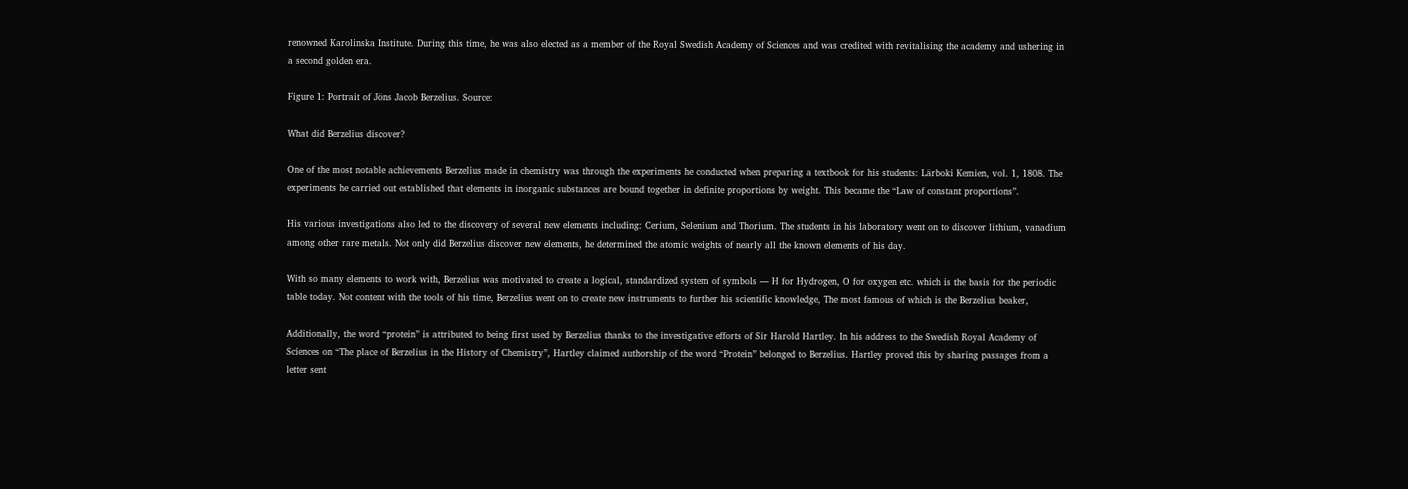renowned Karolinska Institute. During this time, he was also elected as a member of the Royal Swedish Academy of Sciences and was credited with revitalising the academy and ushering in a second golden era.

Figure 1: Portrait of Jöns Jacob Berzelius. Source:

What did Berzelius discover?

One of the most notable achievements Berzelius made in chemistry was through the experiments he conducted when preparing a textbook for his students: Lärboki Kemien, vol. 1, 1808. The experiments he carried out established that elements in inorganic substances are bound together in definite proportions by weight. This became the “Law of constant proportions”.

His various investigations also led to the discovery of several new elements including: Cerium, Selenium and Thorium. The students in his laboratory went on to discover lithium, vanadium among other rare metals. Not only did Berzelius discover new elements, he determined the atomic weights of nearly all the known elements of his day.

With so many elements to work with, Berzelius was motivated to create a logical, standardized system of symbols — H for Hydrogen, O for oxygen etc. which is the basis for the periodic table today. Not content with the tools of his time, Berzelius went on to create new instruments to further his scientific knowledge, The most famous of which is the Berzelius beaker,

Additionally, the word “protein” is attributed to being first used by Berzelius thanks to the investigative efforts of Sir Harold Hartley. In his address to the Swedish Royal Academy of Sciences on “The place of Berzelius in the History of Chemistry”, Hartley claimed authorship of the word “Protein” belonged to Berzelius. Hartley proved this by sharing passages from a letter sent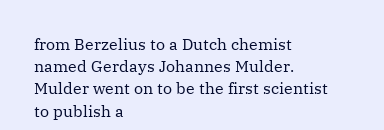from Berzelius to a Dutch chemist named Gerdays Johannes Mulder. Mulder went on to be the first scientist to publish a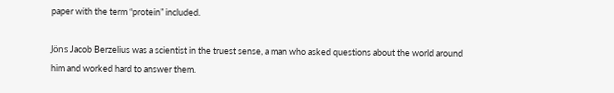paper with the term “protein” included.

Jöns Jacob Berzelius was a scientist in the truest sense, a man who asked questions about the world around him and worked hard to answer them.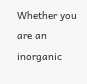Whether you are an inorganic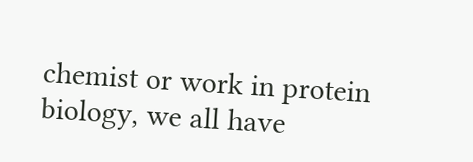chemist or work in protein biology, we all have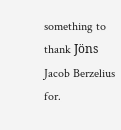something to thank Jöns Jacob Berzelius for.